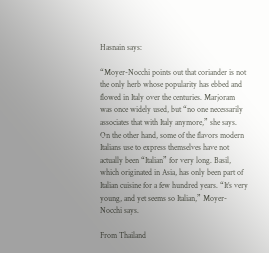Hasnain says:

“Moyer-Nocchi points out that coriander is not the only herb whose popularity has ebbed and flowed in Italy over the centuries. Marjoram was once widely used, but “no one necessarily associates that with Italy anymore,” she says. On the other hand, some of the flavors modern Italians use to express themselves have not actually been “Italian” for very long. Basil, which originated in Asia, has only been part of Italian cuisine for a few hundred years. “It’s very young, and yet seems so Italian,” Moyer-Nocchi says.

From Thailand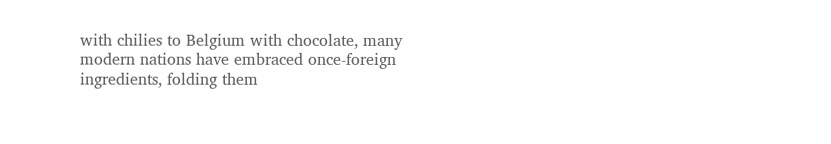with chilies to Belgium with chocolate, many modern nations have embraced once-foreign ingredients, folding them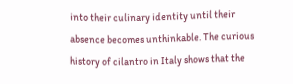into their culinary identity until their absence becomes unthinkable. The curious history of cilantro in Italy shows that the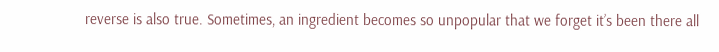reverse is also true. Sometimes, an ingredient becomes so unpopular that we forget it’s been there all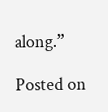along.”

Posted on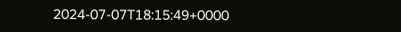2024-07-07T18:15:49+0000